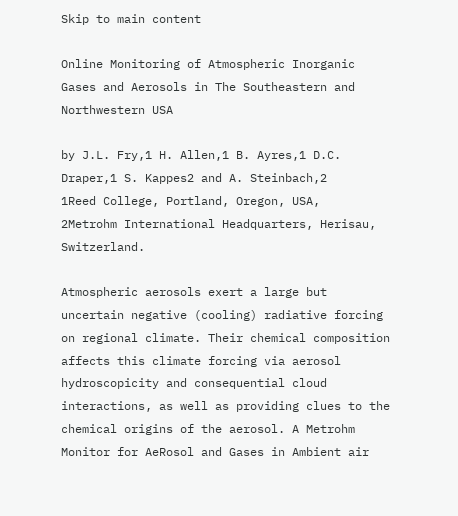Skip to main content

Online Monitoring of Atmospheric Inorganic Gases and Aerosols in The Southeastern and Northwestern USA

by J.L. Fry,1 H. Allen,1 B. Ayres,1 D.C. Draper,1 S. Kappes2 and A. Steinbach,2
1Reed College, Portland, Oregon, USA,
2Metrohm International Headquarters, Herisau, Switzerland.

Atmospheric aerosols exert a large but uncertain negative (cooling) radiative forcing on regional climate. Their chemical composition affects this climate forcing via aerosol hydroscopicity and consequential cloud interactions, as well as providing clues to the chemical origins of the aerosol. A Metrohm Monitor for AeRosol and Gases in Ambient air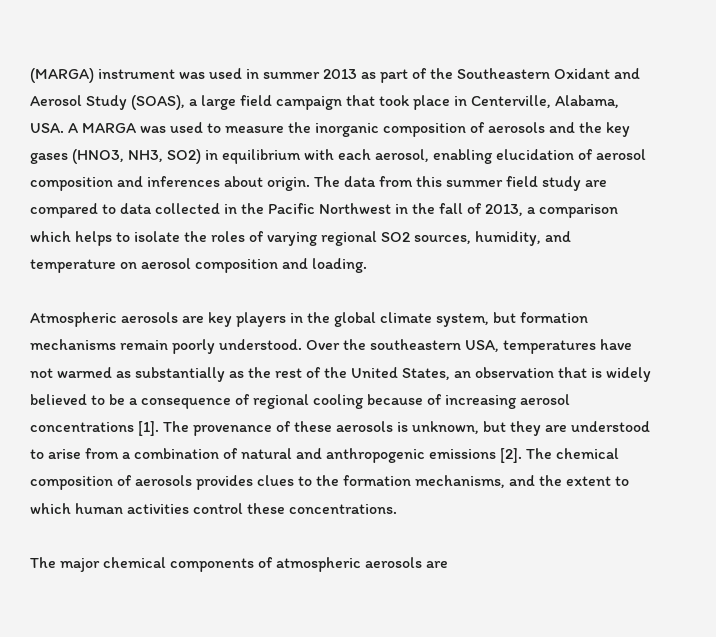(MARGA) instrument was used in summer 2013 as part of the Southeastern Oxidant and Aerosol Study (SOAS), a large field campaign that took place in Centerville, Alabama, USA. A MARGA was used to measure the inorganic composition of aerosols and the key gases (HNO3, NH3, SO2) in equilibrium with each aerosol, enabling elucidation of aerosol composition and inferences about origin. The data from this summer field study are compared to data collected in the Pacific Northwest in the fall of 2013, a comparison which helps to isolate the roles of varying regional SO2 sources, humidity, and temperature on aerosol composition and loading.

Atmospheric aerosols are key players in the global climate system, but formation mechanisms remain poorly understood. Over the southeastern USA, temperatures have not warmed as substantially as the rest of the United States, an observation that is widely believed to be a consequence of regional cooling because of increasing aerosol concentrations [1]. The provenance of these aerosols is unknown, but they are understood to arise from a combination of natural and anthropogenic emissions [2]. The chemical composition of aerosols provides clues to the formation mechanisms, and the extent to which human activities control these concentrations.

The major chemical components of atmospheric aerosols are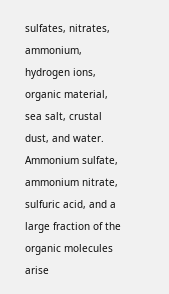sulfates, nitrates, ammonium, hydrogen ions, organic material, sea salt, crustal dust, and water. Ammonium sulfate, ammonium nitrate, sulfuric acid, and a large fraction of the organic molecules arise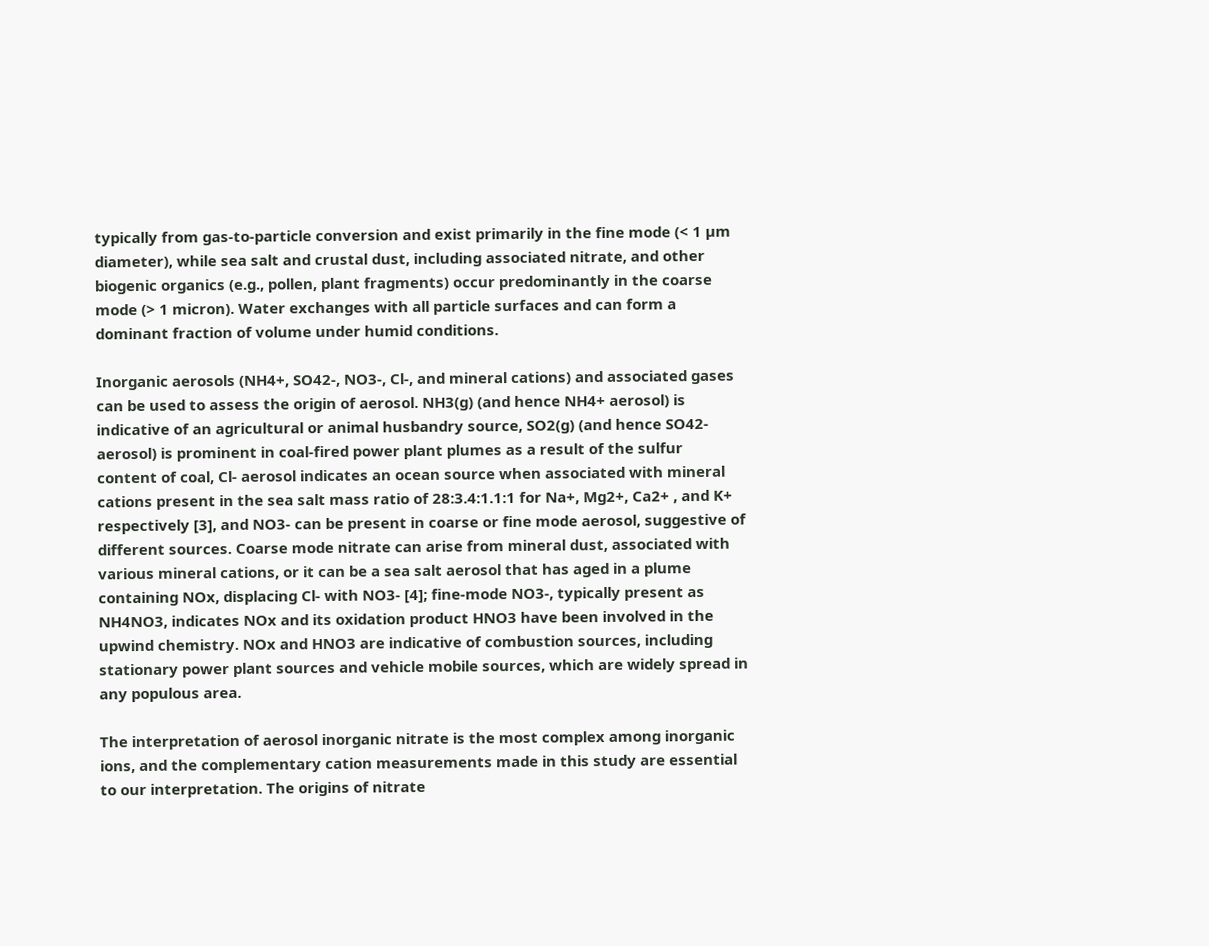typically from gas-to-particle conversion and exist primarily in the fine mode (< 1 µm diameter), while sea salt and crustal dust, including associated nitrate, and other biogenic organics (e.g., pollen, plant fragments) occur predominantly in the coarse mode (> 1 micron). Water exchanges with all particle surfaces and can form a dominant fraction of volume under humid conditions.

Inorganic aerosols (NH4+, SO42-, NO3-, Cl-, and mineral cations) and associated gases can be used to assess the origin of aerosol. NH3(g) (and hence NH4+ aerosol) is indicative of an agricultural or animal husbandry source, SO2(g) (and hence SO42- aerosol) is prominent in coal-fired power plant plumes as a result of the sulfur content of coal, Cl- aerosol indicates an ocean source when associated with mineral cations present in the sea salt mass ratio of 28:3.4:1.1:1 for Na+, Mg2+, Ca2+ , and K+ respectively [3], and NO3- can be present in coarse or fine mode aerosol, suggestive of different sources. Coarse mode nitrate can arise from mineral dust, associated with various mineral cations, or it can be a sea salt aerosol that has aged in a plume containing NOx, displacing Cl- with NO3- [4]; fine-mode NO3-, typically present as NH4NO3, indicates NOx and its oxidation product HNO3 have been involved in the upwind chemistry. NOx and HNO3 are indicative of combustion sources, including stationary power plant sources and vehicle mobile sources, which are widely spread in any populous area.

The interpretation of aerosol inorganic nitrate is the most complex among inorganic ions, and the complementary cation measurements made in this study are essential to our interpretation. The origins of nitrate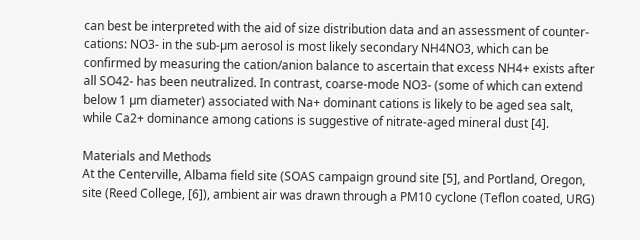can best be interpreted with the aid of size distribution data and an assessment of counter-cations: NO3- in the sub‑µm aerosol is most likely secondary NH4NO3, which can be confirmed by measuring the cation/anion balance to ascertain that excess NH4+ exists after all SO42- has been neutralized. In contrast, coarse-mode NO3- (some of which can extend below 1 µm diameter) associated with Na+ dominant cations is likely to be aged sea salt, while Ca2+ dominance among cations is suggestive of nitrate-aged mineral dust [4].

Materials and Methods
At the Centerville, Albama field site (SOAS campaign ground site [5], and Portland, Oregon, site (Reed College, [6]), ambient air was drawn through a PM10 cyclone (Teflon coated, URG)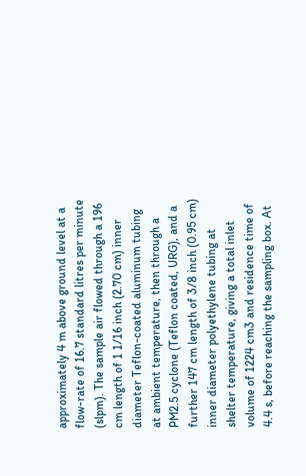approximately 4 m above ground level at a flow-rate of 16.7 standard litres per minute (slpm). The sample air flowed through a 196 cm length of 1 1/16 inch (2.70 cm) inner diameter Teflon-coated aluminum tubing at ambient temperature, then through a PM2.5 cyclone (Teflon coated, URG), and a further 147 cm length of 3/8 inch (0.95 cm) inner diameter polyethylene tubing at shelter temperature, giving a total inlet volume of 1224 cm3 and residence time of 4.4 s, before reaching the sampling box. At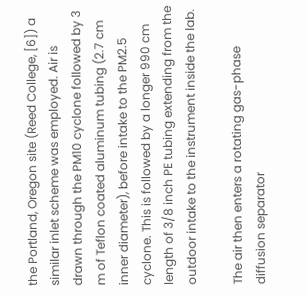the Portland, Oregon site (Reed College, [6]) a similar inlet scheme was employed. Air is drawn through the PM10 cyclone followed by 3 m of Teflon coated aluminum tubing (2.7 cm inner diameter), before intake to the PM2.5 cyclone. This is followed by a longer 990 cm length of 3/8 inch PE tubing extending from the outdoor intake to the instrument inside the lab.

The air then enters a rotating gas-phase diffusion separator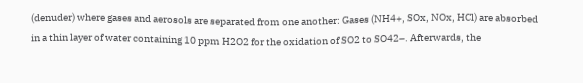(denuder) where gases and aerosols are separated from one another: Gases (NH4+, SOx, NOx, HCl) are absorbed in a thin layer of water containing 10 ppm H2O2 for the oxidation of SO2 to SO42–. Afterwards, the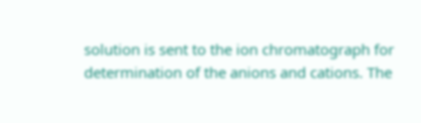solution is sent to the ion chromatograph for determination of the anions and cations. The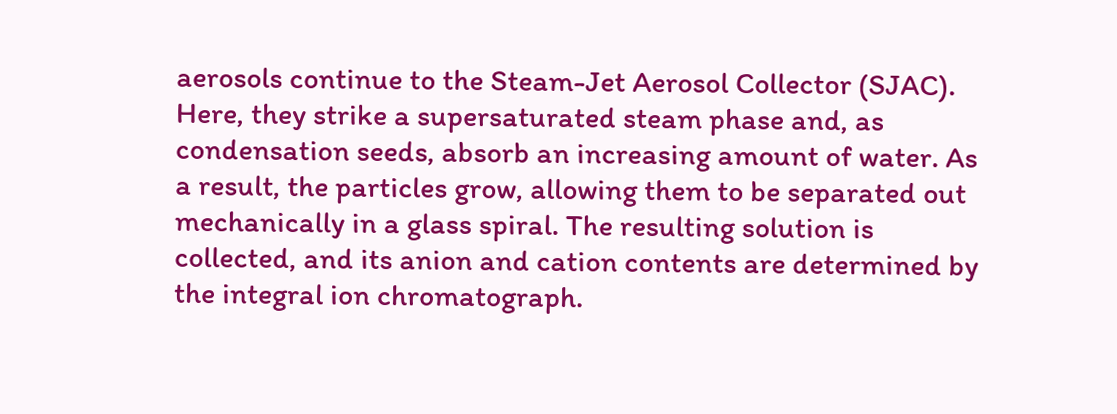aerosols continue to the Steam-Jet Aerosol Collector (SJAC). Here, they strike a supersaturated steam phase and, as condensation seeds, absorb an increasing amount of water. As a result, the particles grow, allowing them to be separated out mechanically in a glass spiral. The resulting solution is collected, and its anion and cation contents are determined by the integral ion chromatograph.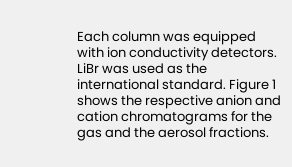Each column was equipped with ion conductivity detectors. LiBr was used as the international standard. Figure 1 shows the respective anion and cation chromatograms for the gas and the aerosol fractions.